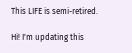This LIFE is semi-retired.

Hi! I'm updating this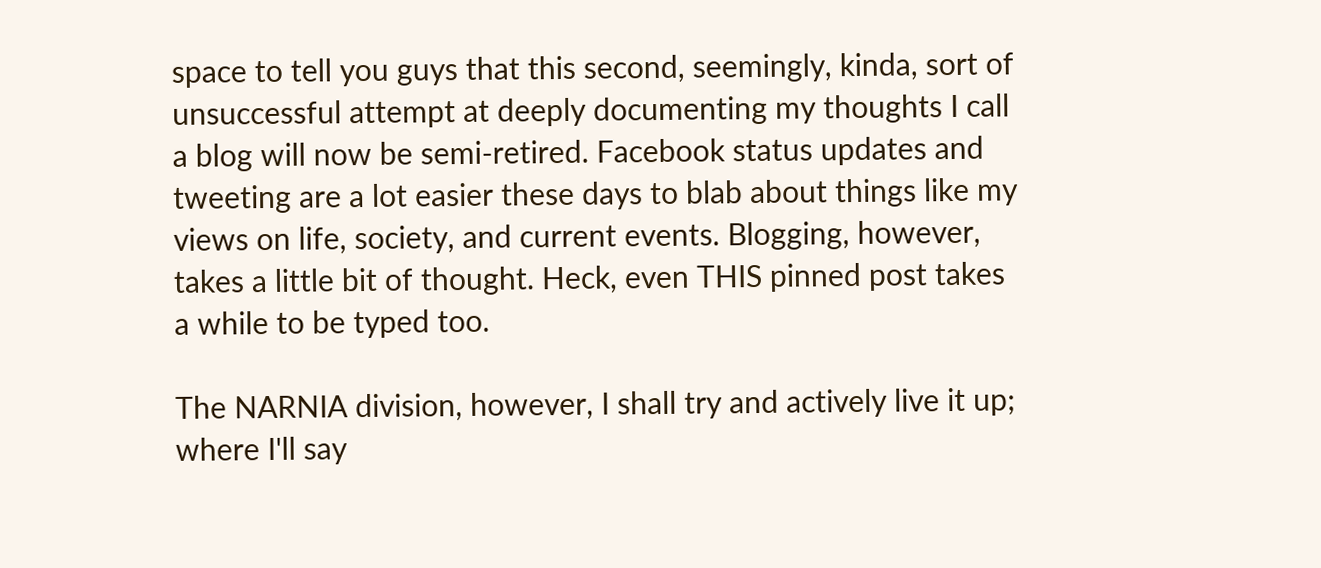space to tell you guys that this second, seemingly, kinda, sort of unsuccessful attempt at deeply documenting my thoughts I call a blog will now be semi-retired. Facebook status updates and tweeting are a lot easier these days to blab about things like my views on life, society, and current events. Blogging, however, takes a little bit of thought. Heck, even THIS pinned post takes a while to be typed too.

The NARNIA division, however, I shall try and actively live it up; where I'll say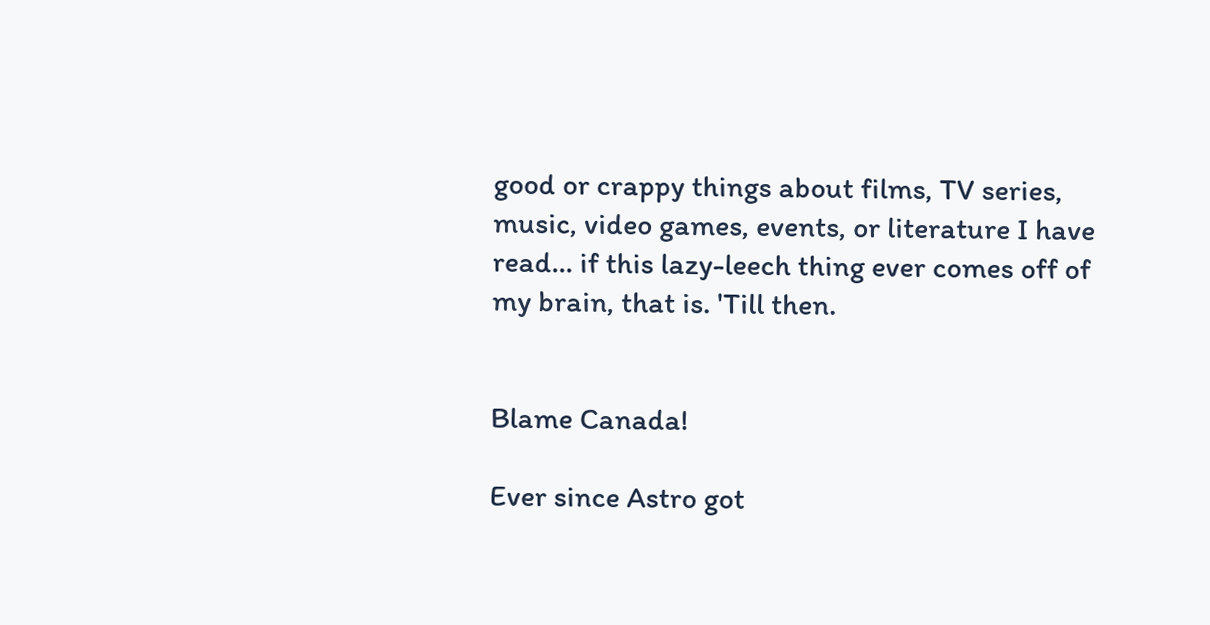good or crappy things about films, TV series, music, video games, events, or literature I have read... if this lazy-leech thing ever comes off of my brain, that is. 'Till then.


Blame Canada!

Ever since Astro got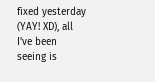fixed yesterday (YAY! XD), all I've been seeing is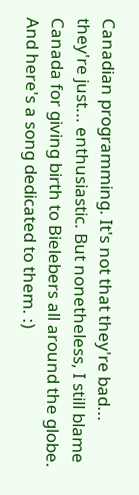Canadian programming. It's not that they're bad... they're just... enthusiastic. But nonetheless, I still blame Canada for giving birth to Bielebers all around the globe. And here's a song dedicated to them. :)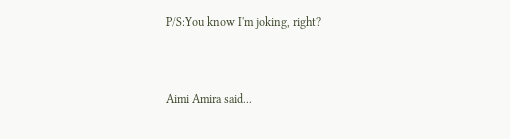P/S:You know I'm joking, right?


Aimi Amira said...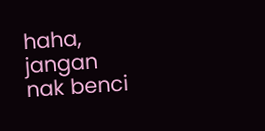haha, jangan nak benci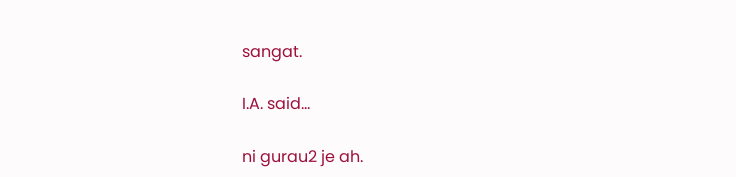sangat.

I.A. said...

ni gurau2 je ah.